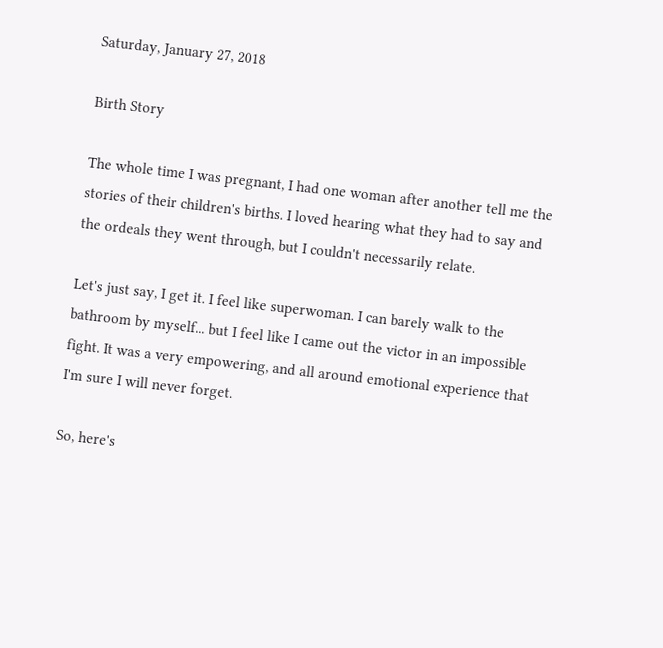Saturday, January 27, 2018

Birth Story

The whole time I was pregnant, I had one woman after another tell me the stories of their children's births. I loved hearing what they had to say and the ordeals they went through, but I couldn't necessarily relate.

Let's just say, I get it. I feel like superwoman. I can barely walk to the bathroom by myself... but I feel like I came out the victor in an impossible fight. It was a very empowering, and all around emotional experience that I'm sure I will never forget.

So, here's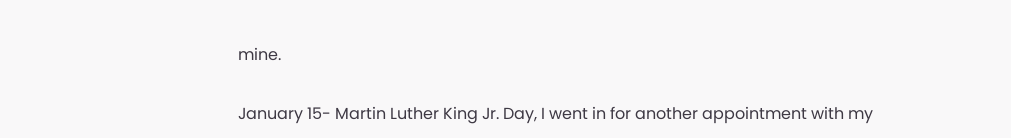mine.

January 15- Martin Luther King Jr. Day, I went in for another appointment with my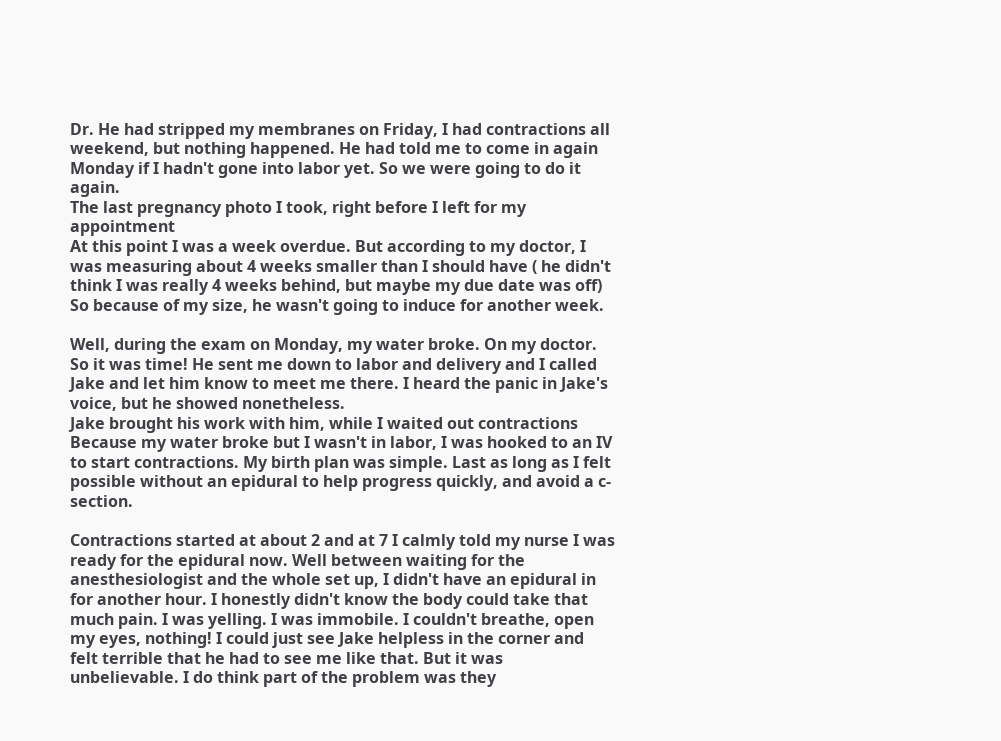Dr. He had stripped my membranes on Friday, I had contractions all weekend, but nothing happened. He had told me to come in again Monday if I hadn't gone into labor yet. So we were going to do it again.
The last pregnancy photo I took, right before I left for my appointment
At this point I was a week overdue. But according to my doctor, I was measuring about 4 weeks smaller than I should have ( he didn't think I was really 4 weeks behind, but maybe my due date was off) So because of my size, he wasn't going to induce for another week.

Well, during the exam on Monday, my water broke. On my doctor. So it was time! He sent me down to labor and delivery and I called Jake and let him know to meet me there. I heard the panic in Jake's voice, but he showed nonetheless.
Jake brought his work with him, while I waited out contractions
Because my water broke but I wasn't in labor, I was hooked to an IV to start contractions. My birth plan was simple. Last as long as I felt possible without an epidural to help progress quickly, and avoid a c-section.

Contractions started at about 2 and at 7 I calmly told my nurse I was ready for the epidural now. Well between waiting for the anesthesiologist and the whole set up, I didn't have an epidural in for another hour. I honestly didn't know the body could take that much pain. I was yelling. I was immobile. I couldn't breathe, open my eyes, nothing! I could just see Jake helpless in the corner and felt terrible that he had to see me like that. But it was unbelievable. I do think part of the problem was they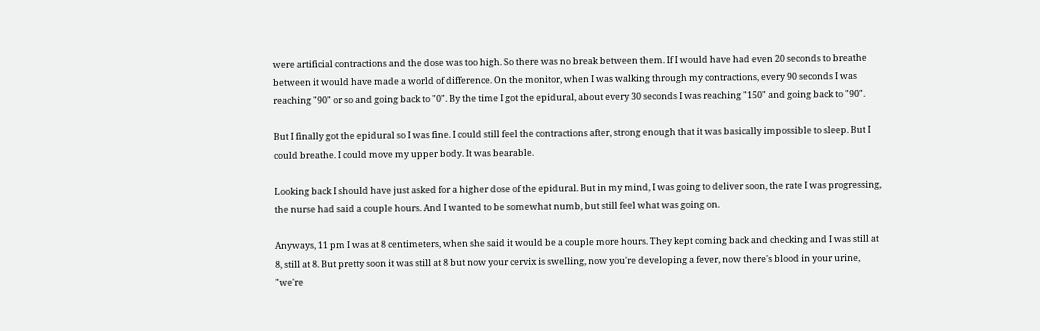were artificial contractions and the dose was too high. So there was no break between them. If I would have had even 20 seconds to breathe between it would have made a world of difference. On the monitor, when I was walking through my contractions, every 90 seconds I was reaching "90" or so and going back to "0". By the time I got the epidural, about every 30 seconds I was reaching "150" and going back to "90".

But I finally got the epidural so I was fine. I could still feel the contractions after, strong enough that it was basically impossible to sleep. But I could breathe. I could move my upper body. It was bearable.

Looking back I should have just asked for a higher dose of the epidural. But in my mind, I was going to deliver soon, the rate I was progressing, the nurse had said a couple hours. And I wanted to be somewhat numb, but still feel what was going on.

Anyways, 11 pm I was at 8 centimeters, when she said it would be a couple more hours. They kept coming back and checking and I was still at 8, still at 8. But pretty soon it was still at 8 but now your cervix is swelling, now you're developing a fever, now there's blood in your urine, "we're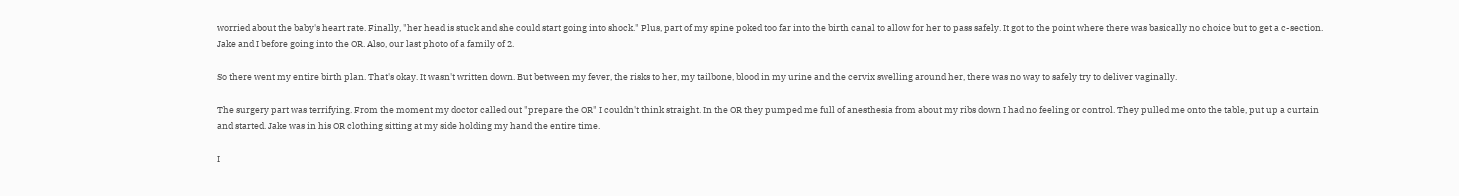worried about the baby's heart rate. Finally, "her head is stuck and she could start going into shock." Plus, part of my spine poked too far into the birth canal to allow for her to pass safely. It got to the point where there was basically no choice but to get a c-section.
Jake and I before going into the OR. Also, our last photo of a family of 2.

So there went my entire birth plan. That's okay. It wasn't written down. But between my fever, the risks to her, my tailbone, blood in my urine and the cervix swelling around her, there was no way to safely try to deliver vaginally.

The surgery part was terrifying. From the moment my doctor called out "prepare the OR" I couldn't think straight. In the OR they pumped me full of anesthesia from about my ribs down I had no feeling or control. They pulled me onto the table, put up a curtain and started. Jake was in his OR clothing sitting at my side holding my hand the entire time.

I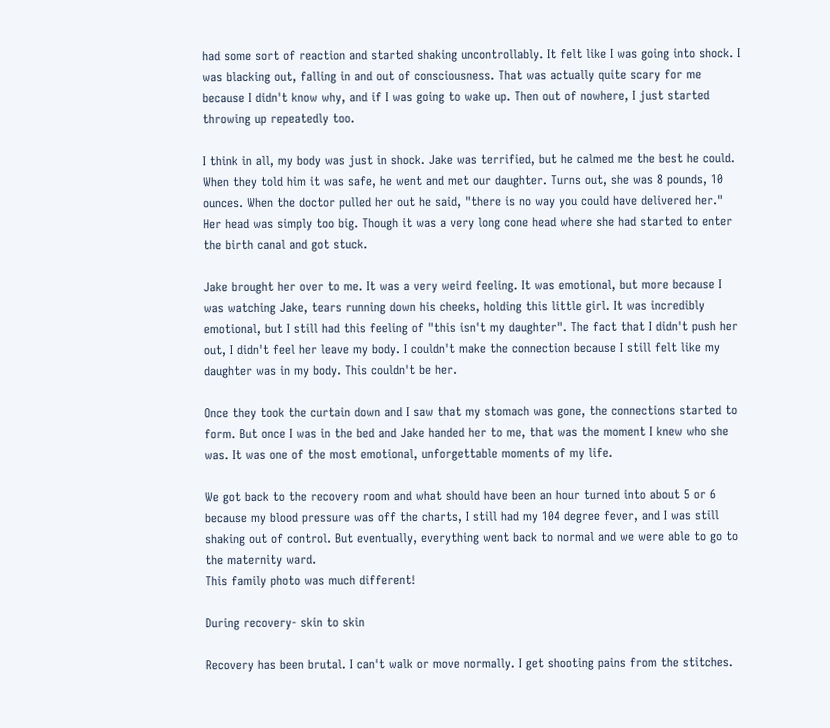had some sort of reaction and started shaking uncontrollably. It felt like I was going into shock. I was blacking out, falling in and out of consciousness. That was actually quite scary for me because I didn't know why, and if I was going to wake up. Then out of nowhere, I just started throwing up repeatedly too.

I think in all, my body was just in shock. Jake was terrified, but he calmed me the best he could. When they told him it was safe, he went and met our daughter. Turns out, she was 8 pounds, 10 ounces. When the doctor pulled her out he said, "there is no way you could have delivered her." Her head was simply too big. Though it was a very long cone head where she had started to enter the birth canal and got stuck.

Jake brought her over to me. It was a very weird feeling. It was emotional, but more because I was watching Jake, tears running down his cheeks, holding this little girl. It was incredibly emotional, but I still had this feeling of "this isn't my daughter". The fact that I didn't push her out, I didn't feel her leave my body. I couldn't make the connection because I still felt like my daughter was in my body. This couldn't be her.

Once they took the curtain down and I saw that my stomach was gone, the connections started to form. But once I was in the bed and Jake handed her to me, that was the moment I knew who she was. It was one of the most emotional, unforgettable moments of my life.

We got back to the recovery room and what should have been an hour turned into about 5 or 6 because my blood pressure was off the charts, I still had my 104 degree fever, and I was still shaking out of control. But eventually, everything went back to normal and we were able to go to the maternity ward.
This family photo was much different!

During recovery- skin to skin

Recovery has been brutal. I can't walk or move normally. I get shooting pains from the stitches.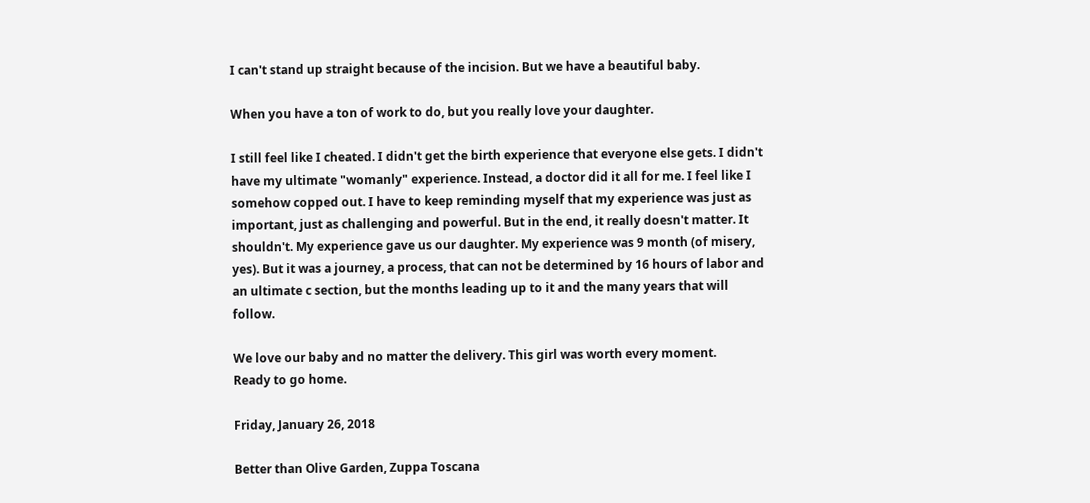I can't stand up straight because of the incision. But we have a beautiful baby.

When you have a ton of work to do, but you really love your daughter.

I still feel like I cheated. I didn't get the birth experience that everyone else gets. I didn't have my ultimate "womanly" experience. Instead, a doctor did it all for me. I feel like I somehow copped out. I have to keep reminding myself that my experience was just as important, just as challenging and powerful. But in the end, it really doesn't matter. It shouldn't. My experience gave us our daughter. My experience was 9 month (of misery, yes). But it was a journey, a process, that can not be determined by 16 hours of labor and an ultimate c section, but the months leading up to it and the many years that will follow.

We love our baby and no matter the delivery. This girl was worth every moment.
Ready to go home.

Friday, January 26, 2018

Better than Olive Garden, Zuppa Toscana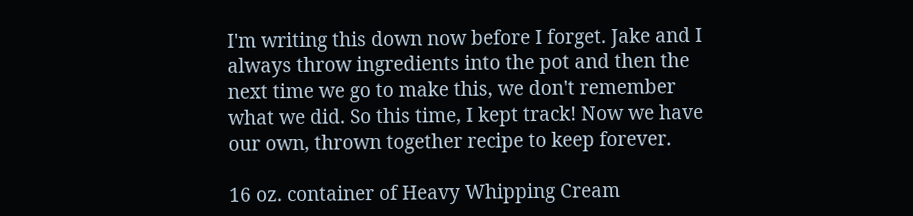I'm writing this down now before I forget. Jake and I always throw ingredients into the pot and then the next time we go to make this, we don't remember what we did. So this time, I kept track! Now we have our own, thrown together recipe to keep forever.

16 oz. container of Heavy Whipping Cream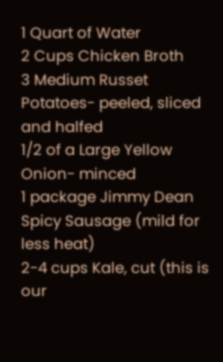1 Quart of Water
2 Cups Chicken Broth
3 Medium Russet Potatoes- peeled, sliced and halfed
1/2 of a Large Yellow Onion- minced
1 package Jimmy Dean Spicy Sausage (mild for less heat)
2-4 cups Kale, cut (this is our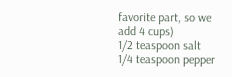favorite part, so we add 4 cups)
1/2 teaspoon salt
1/4 teaspoon pepper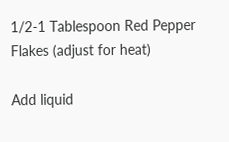1/2-1 Tablespoon Red Pepper Flakes (adjust for heat)

Add liquid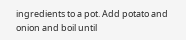ingredients to a pot. Add potato and onion and boil until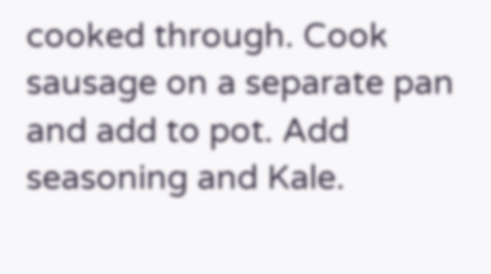cooked through. Cook sausage on a separate pan and add to pot. Add seasoning and Kale.